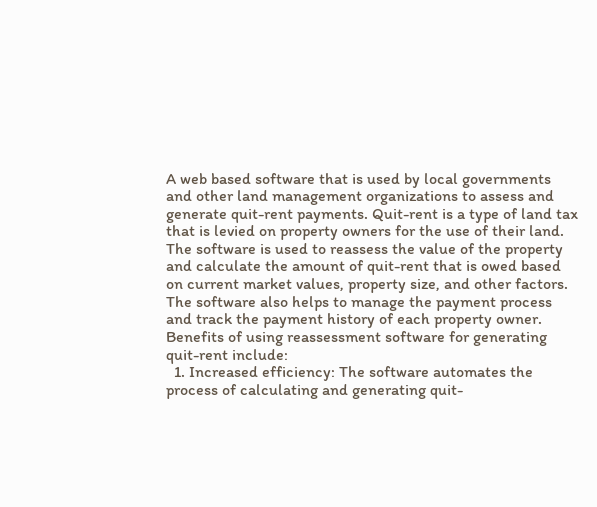A web based software that is used by local governments and other land management organizations to assess and generate quit-rent payments. Quit-rent is a type of land tax that is levied on property owners for the use of their land.  The software is used to reassess the value of the property and calculate the amount of quit-rent that is owed based on current market values, property size, and other factors. The software also helps to manage the payment process and track the payment history of each property owner.
Benefits of using reassessment software for generating quit-rent include:
  1. Increased efficiency: The software automates the process of calculating and generating quit-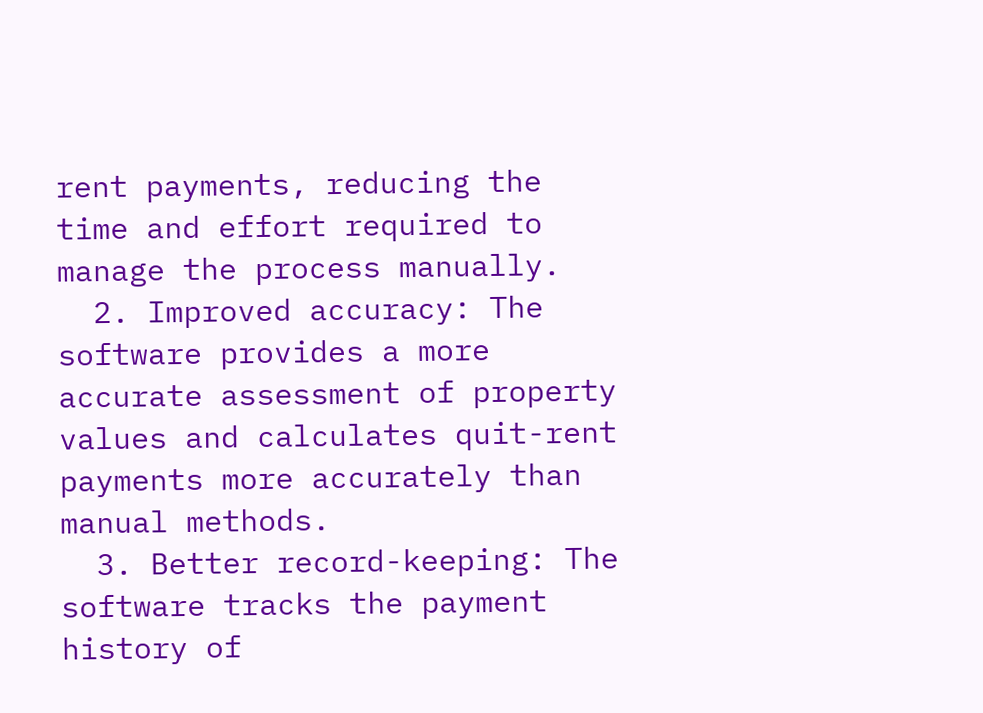rent payments, reducing the time and effort required to manage the process manually.
  2. Improved accuracy: The software provides a more accurate assessment of property values and calculates quit-rent payments more accurately than manual methods.
  3. Better record-keeping: The software tracks the payment history of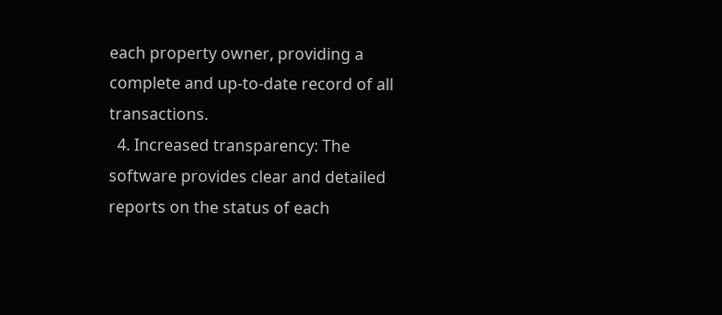each property owner, providing a complete and up-to-date record of all transactions.
  4. Increased transparency: The software provides clear and detailed reports on the status of each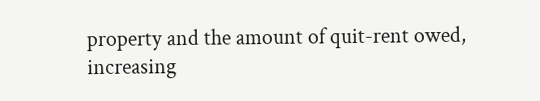property and the amount of quit-rent owed, increasing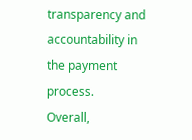transparency and accountability in the payment process.
Overall,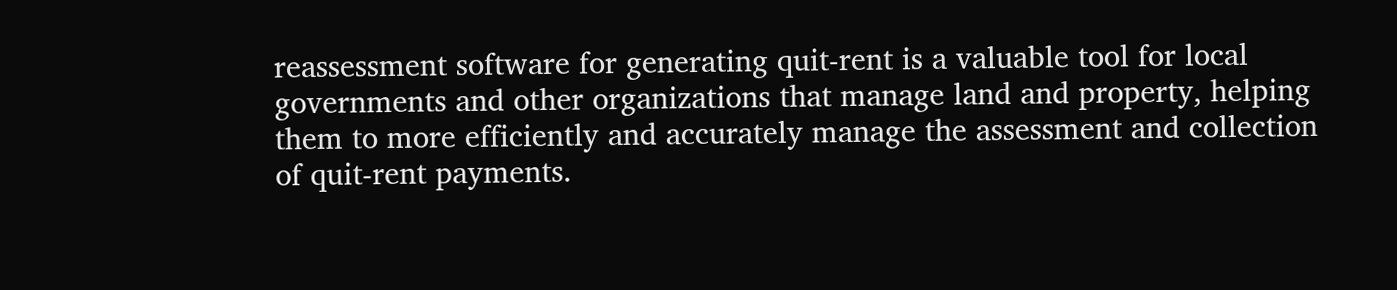reassessment software for generating quit-rent is a valuable tool for local governments and other organizations that manage land and property, helping them to more efficiently and accurately manage the assessment and collection of quit-rent payments.